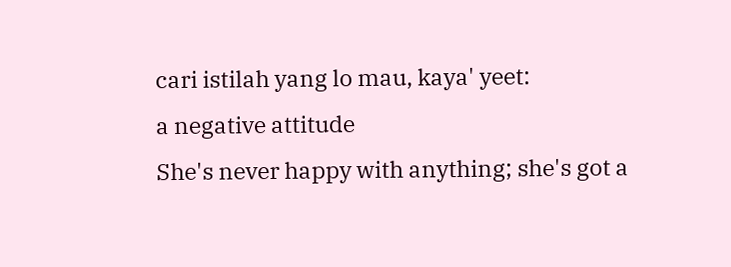cari istilah yang lo mau, kaya' yeet:
a negative attitude
She's never happy with anything; she's got a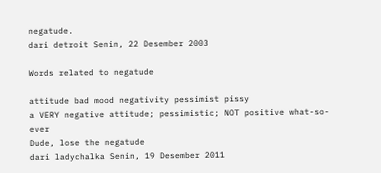negatude.
dari detroit Senin, 22 Desember 2003

Words related to negatude

attitude bad mood negativity pessimist pissy
a VERY negative attitude; pessimistic; NOT positive what-so-ever
Dude, lose the negatude
dari ladychalka Senin, 19 Desember 2011